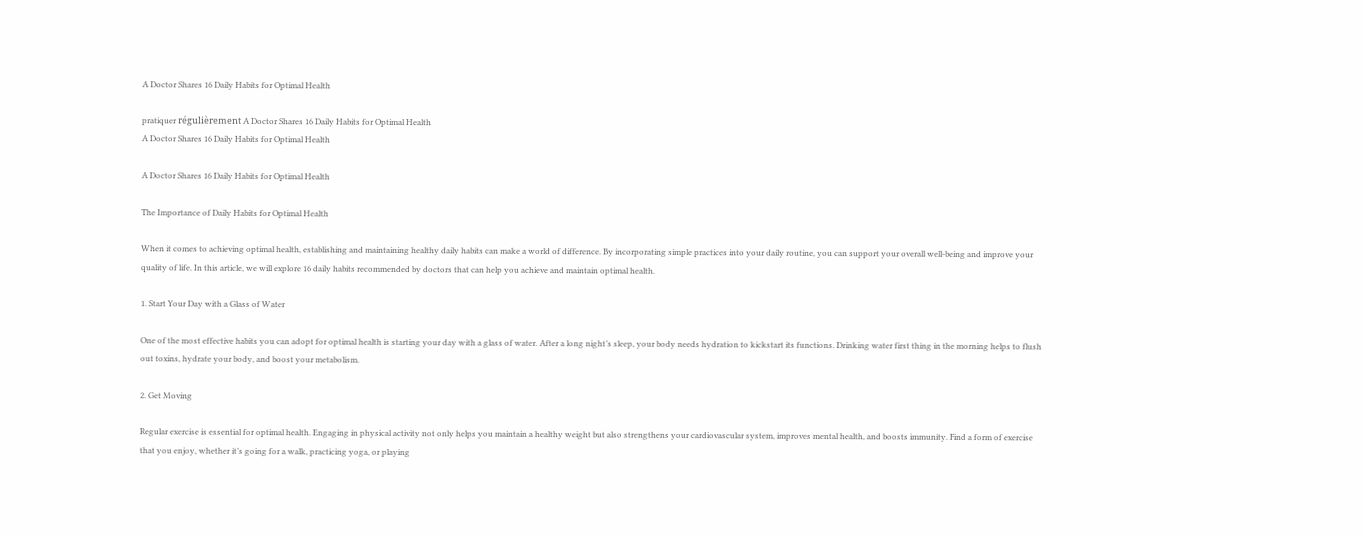A Doctor Shares 16 Daily Habits for Optimal Health

pratiquer régulièrement A Doctor Shares 16 Daily Habits for Optimal Health
A Doctor Shares 16 Daily Habits for Optimal Health

A Doctor Shares 16 Daily Habits for Optimal Health

The Importance of Daily Habits for Optimal Health

When it comes to achieving optimal health, establishing and maintaining healthy daily habits can make a world of difference. By incorporating simple practices into your daily routine, you can support your overall well-being and improve your quality of life. In this article, we will explore 16 daily habits recommended by doctors that can help you achieve and maintain optimal health.

1. Start Your Day with a Glass of Water

One of the most effective habits you can adopt for optimal health is starting your day with a glass of water. After a long night’s sleep, your body needs hydration to kickstart its functions. Drinking water first thing in the morning helps to flush out toxins, hydrate your body, and boost your metabolism.

2. Get Moving

Regular exercise is essential for optimal health. Engaging in physical activity not only helps you maintain a healthy weight but also strengthens your cardiovascular system, improves mental health, and boosts immunity. Find a form of exercise that you enjoy, whether it’s going for a walk, practicing yoga, or playing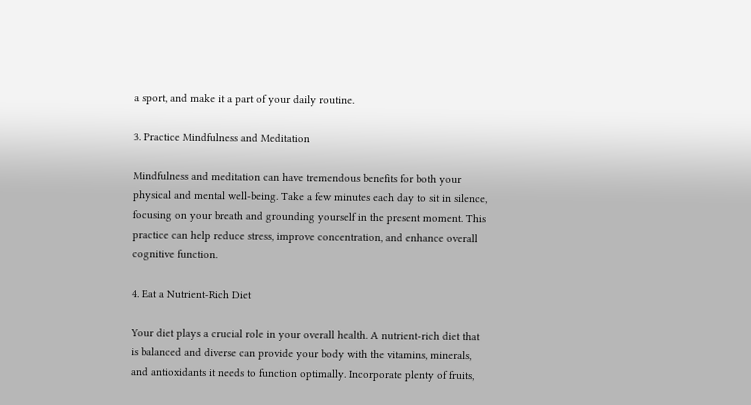a sport, and make it a part of your daily routine.

3. Practice Mindfulness and Meditation

Mindfulness and meditation can have tremendous benefits for both your physical and mental well-being. Take a few minutes each day to sit in silence, focusing on your breath and grounding yourself in the present moment. This practice can help reduce stress, improve concentration, and enhance overall cognitive function.

4. Eat a Nutrient-Rich Diet

Your diet plays a crucial role in your overall health. A nutrient-rich diet that is balanced and diverse can provide your body with the vitamins, minerals, and antioxidants it needs to function optimally. Incorporate plenty of fruits,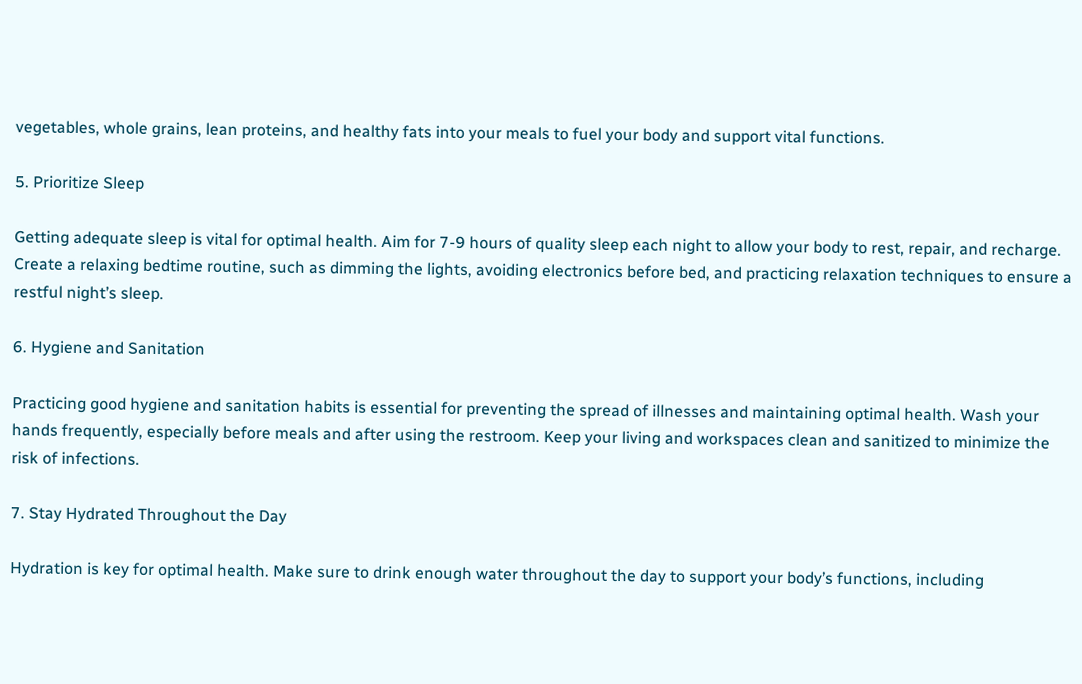vegetables, whole grains, lean proteins, and healthy fats into your meals to fuel your body and support vital functions.

5. Prioritize Sleep

Getting adequate sleep is vital for optimal health. Aim for 7-9 hours of quality sleep each night to allow your body to rest, repair, and recharge. Create a relaxing bedtime routine, such as dimming the lights, avoiding electronics before bed, and practicing relaxation techniques to ensure a restful night’s sleep.

6. Hygiene and Sanitation

Practicing good hygiene and sanitation habits is essential for preventing the spread of illnesses and maintaining optimal health. Wash your hands frequently, especially before meals and after using the restroom. Keep your living and workspaces clean and sanitized to minimize the risk of infections.

7. Stay Hydrated Throughout the Day

Hydration is key for optimal health. Make sure to drink enough water throughout the day to support your body’s functions, including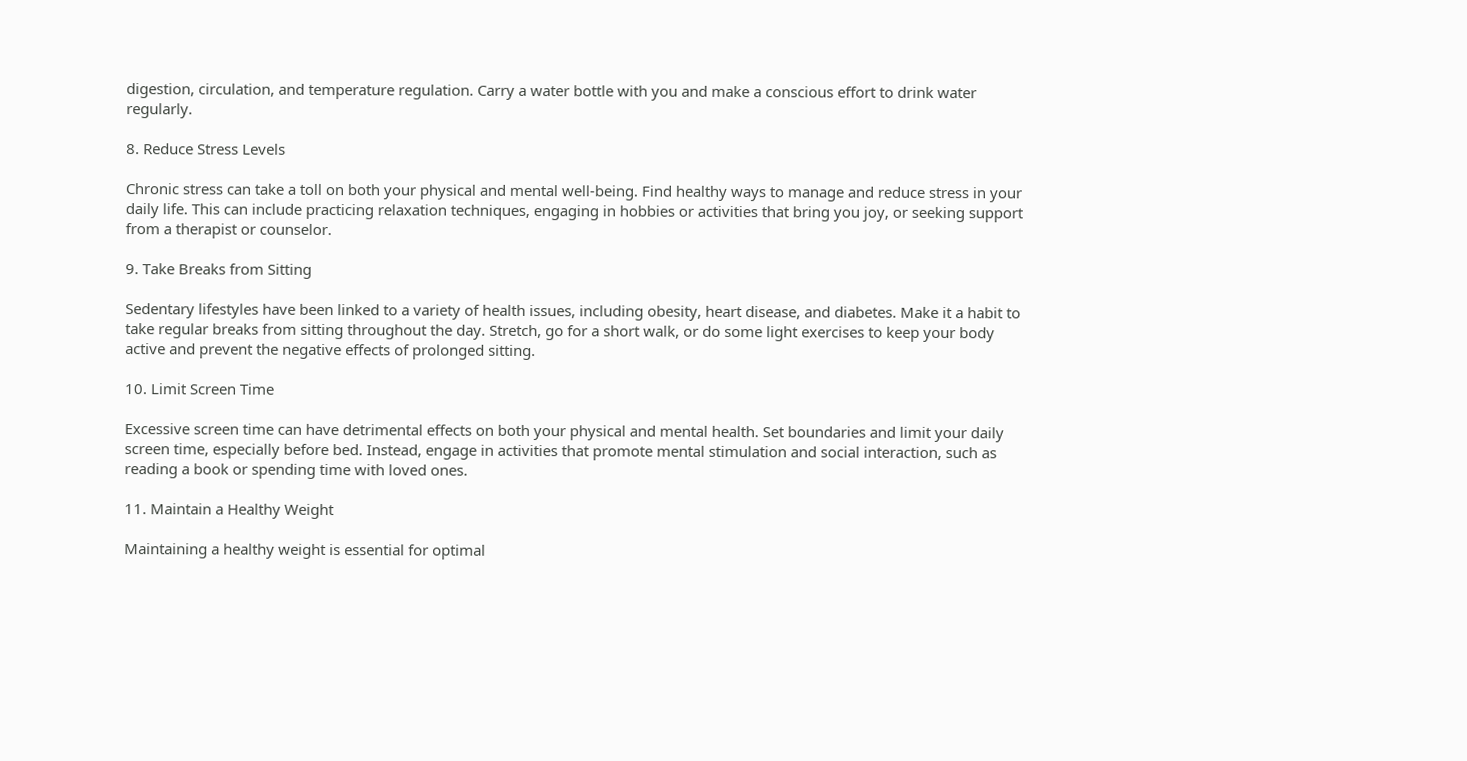digestion, circulation, and temperature regulation. Carry a water bottle with you and make a conscious effort to drink water regularly.

8. Reduce Stress Levels

Chronic stress can take a toll on both your physical and mental well-being. Find healthy ways to manage and reduce stress in your daily life. This can include practicing relaxation techniques, engaging in hobbies or activities that bring you joy, or seeking support from a therapist or counselor.

9. Take Breaks from Sitting

Sedentary lifestyles have been linked to a variety of health issues, including obesity, heart disease, and diabetes. Make it a habit to take regular breaks from sitting throughout the day. Stretch, go for a short walk, or do some light exercises to keep your body active and prevent the negative effects of prolonged sitting.

10. Limit Screen Time

Excessive screen time can have detrimental effects on both your physical and mental health. Set boundaries and limit your daily screen time, especially before bed. Instead, engage in activities that promote mental stimulation and social interaction, such as reading a book or spending time with loved ones.

11. Maintain a Healthy Weight

Maintaining a healthy weight is essential for optimal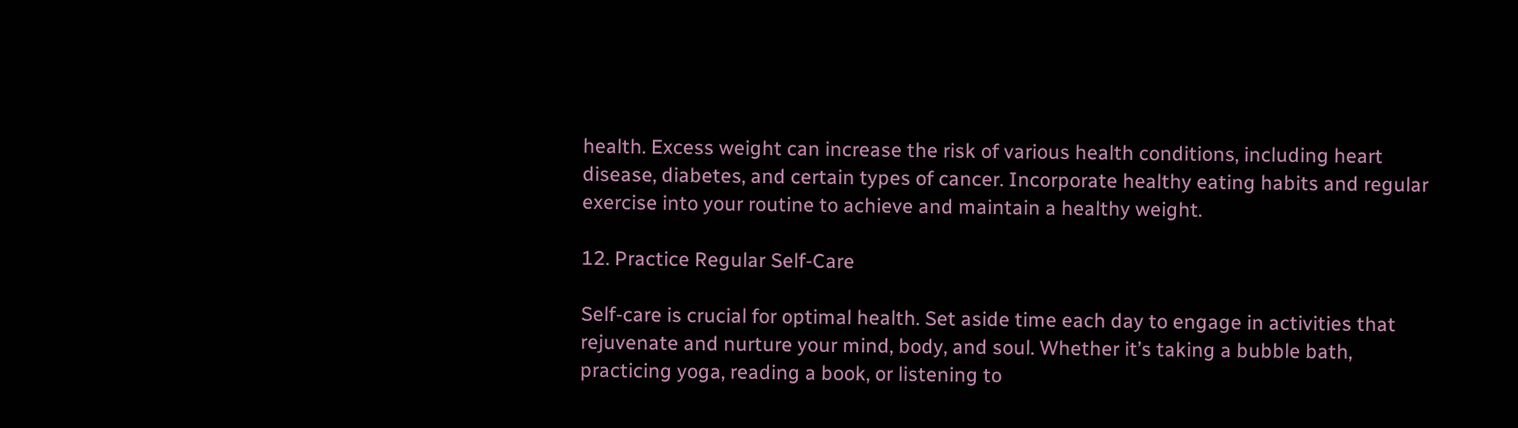health. Excess weight can increase the risk of various health conditions, including heart disease, diabetes, and certain types of cancer. Incorporate healthy eating habits and regular exercise into your routine to achieve and maintain a healthy weight.

12. Practice Regular Self-Care

Self-care is crucial for optimal health. Set aside time each day to engage in activities that rejuvenate and nurture your mind, body, and soul. Whether it’s taking a bubble bath, practicing yoga, reading a book, or listening to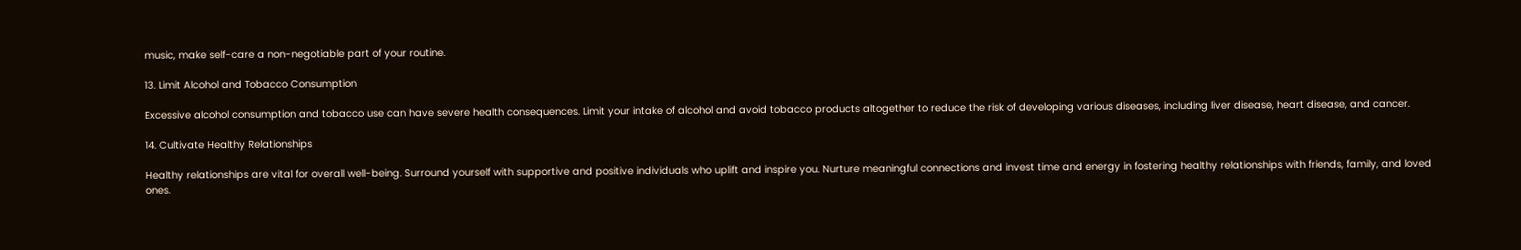music, make self-care a non-negotiable part of your routine.

13. Limit Alcohol and Tobacco Consumption

Excessive alcohol consumption and tobacco use can have severe health consequences. Limit your intake of alcohol and avoid tobacco products altogether to reduce the risk of developing various diseases, including liver disease, heart disease, and cancer.

14. Cultivate Healthy Relationships

Healthy relationships are vital for overall well-being. Surround yourself with supportive and positive individuals who uplift and inspire you. Nurture meaningful connections and invest time and energy in fostering healthy relationships with friends, family, and loved ones.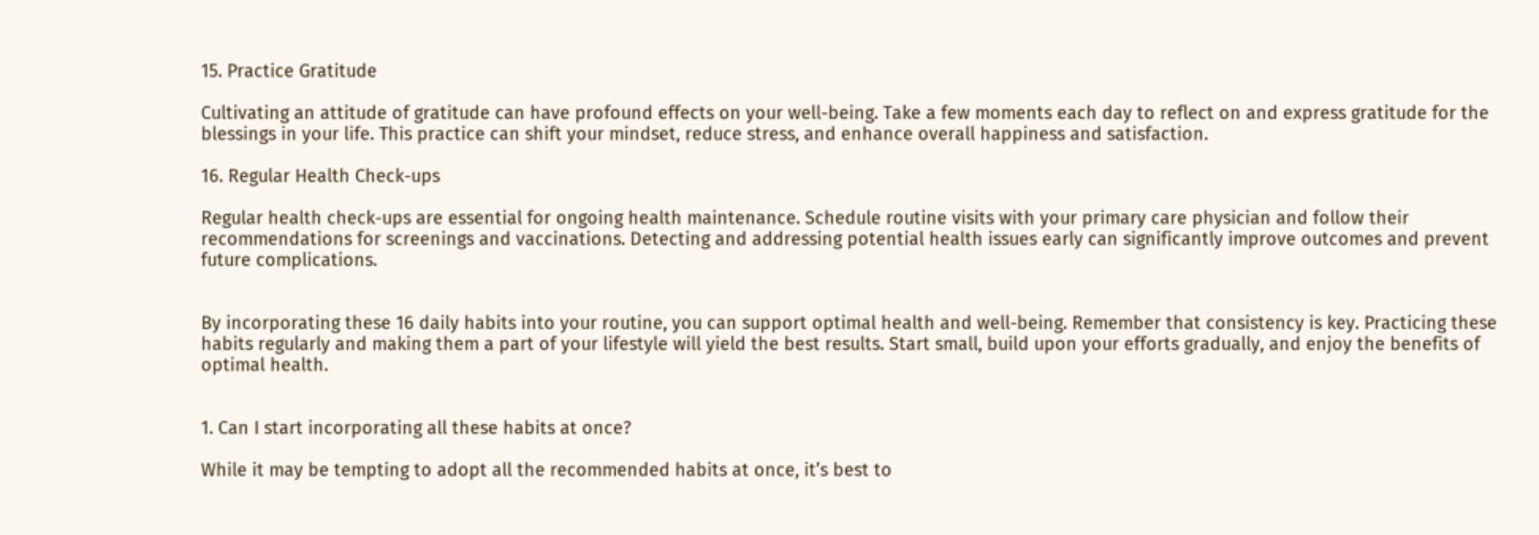15. Practice Gratitude

Cultivating an attitude of gratitude can have profound effects on your well-being. Take a few moments each day to reflect on and express gratitude for the blessings in your life. This practice can shift your mindset, reduce stress, and enhance overall happiness and satisfaction.

16. Regular Health Check-ups

Regular health check-ups are essential for ongoing health maintenance. Schedule routine visits with your primary care physician and follow their recommendations for screenings and vaccinations. Detecting and addressing potential health issues early can significantly improve outcomes and prevent future complications.


By incorporating these 16 daily habits into your routine, you can support optimal health and well-being. Remember that consistency is key. Practicing these habits regularly and making them a part of your lifestyle will yield the best results. Start small, build upon your efforts gradually, and enjoy the benefits of optimal health.


1. Can I start incorporating all these habits at once?

While it may be tempting to adopt all the recommended habits at once, it’s best to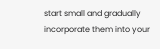start small and gradually incorporate them into your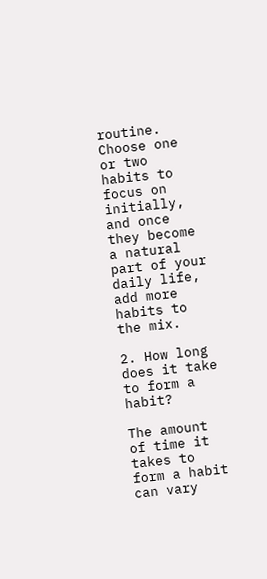routine. Choose one or two habits to focus on initially, and once they become a natural part of your daily life, add more habits to the mix.

2. How long does it take to form a habit?

The amount of time it takes to form a habit can vary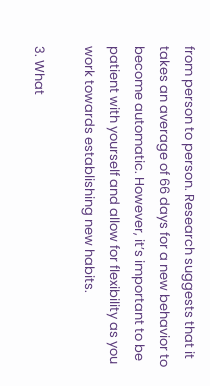from person to person. Research suggests that it takes an average of 66 days for a new behavior to become automatic. However, it’s important to be patient with yourself and allow for flexibility as you work towards establishing new habits.

3. What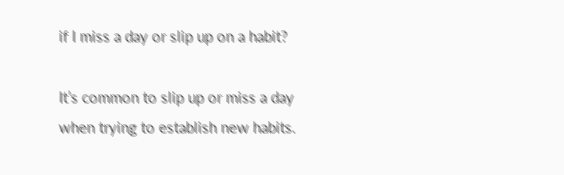if I miss a day or slip up on a habit?

It’s common to slip up or miss a day when trying to establish new habits.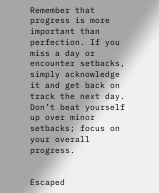Remember that progress is more important than perfection. If you miss a day or encounter setbacks, simply acknowledge it and get back on track the next day. Don’t beat yourself up over minor setbacks; focus on your overall progress.


Escaped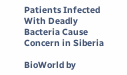Patients Infected With Deadly Bacteria Cause Concern in Siberia

BioWorld by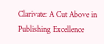Clarivate: A Cut Above in Publishing Excellence